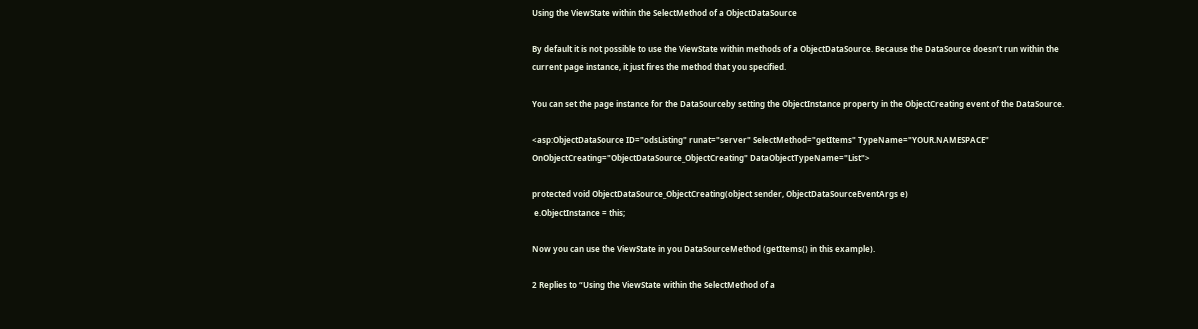Using the ViewState within the SelectMethod of a ObjectDataSource

By default it is not possible to use the ViewState within methods of a ObjectDataSource. Because the DataSource doesn’t run within the current page instance, it just fires the method that you specified.

You can set the page instance for the DataSourceby setting the ObjectInstance property in the ObjectCreating event of the DataSource.

<asp:ObjectDataSource ID="odsListing" runat="server" SelectMethod="getItems" TypeName="YOUR.NAMESPACE" OnObjectCreating="ObjectDataSource_ObjectCreating" DataObjectTypeName="List">

protected void ObjectDataSource_ObjectCreating(object sender, ObjectDataSourceEventArgs e)
 e.ObjectInstance = this;

Now you can use the ViewState in you DataSourceMethod (getItems() in this example).

2 Replies to “Using the ViewState within the SelectMethod of a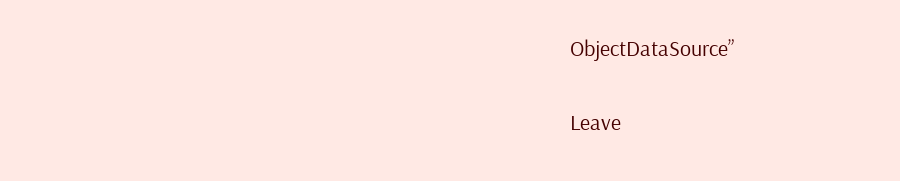ObjectDataSource”

Leave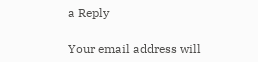a Reply

Your email address will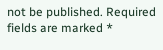not be published. Required fields are marked *